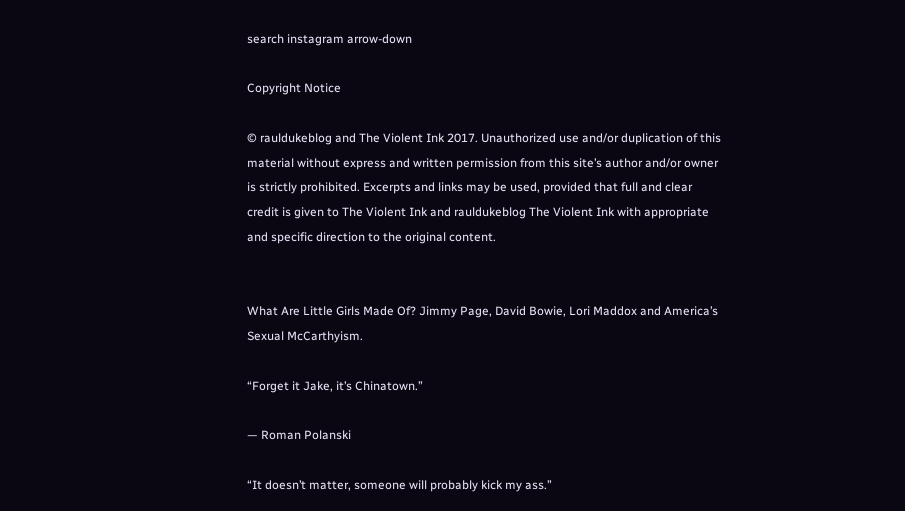search instagram arrow-down

Copyright Notice

© rauldukeblog and The Violent Ink 2017. Unauthorized use and/or duplication of this material without express and written permission from this site’s author and/or owner is strictly prohibited. Excerpts and links may be used, provided that full and clear credit is given to The Violent Ink and rauldukeblog The Violent Ink with appropriate and specific direction to the original content.


What Are Little Girls Made Of? Jimmy Page, David Bowie, Lori Maddox and America’s Sexual McCarthyism.

“Forget it Jake, it’s Chinatown.”

— Roman Polanski

“It doesn’t matter, someone will probably kick my ass.”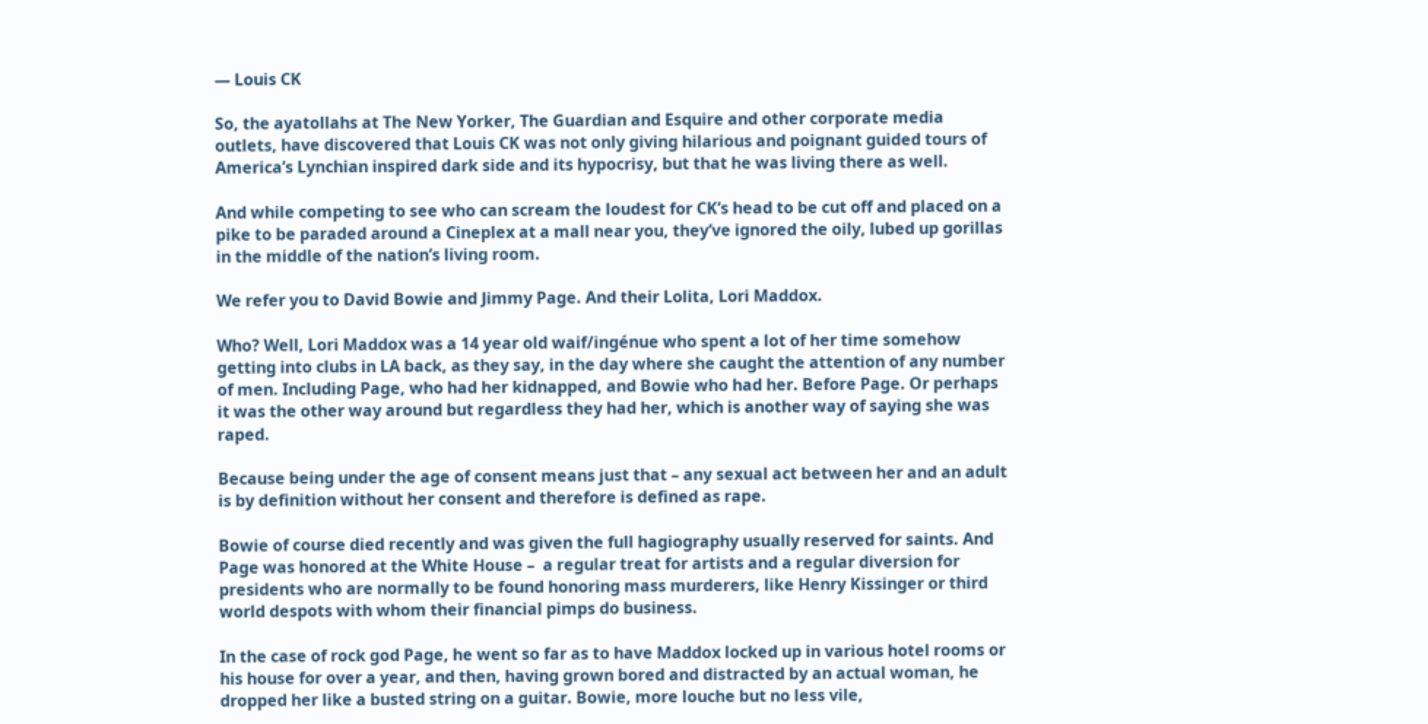— Louis CK

So, the ayatollahs at The New Yorker, The Guardian and Esquire and other corporate media outlets, have discovered that Louis CK was not only giving hilarious and poignant guided tours of America’s Lynchian inspired dark side and its hypocrisy, but that he was living there as well.

And while competing to see who can scream the loudest for CK’s head to be cut off and placed on a pike to be paraded around a Cineplex at a mall near you, they’ve ignored the oily, lubed up gorillas in the middle of the nation’s living room.

We refer you to David Bowie and Jimmy Page. And their Lolita, Lori Maddox.

Who? Well, Lori Maddox was a 14 year old waif/ingénue who spent a lot of her time somehow getting into clubs in LA back, as they say, in the day where she caught the attention of any number of men. Including Page, who had her kidnapped, and Bowie who had her. Before Page. Or perhaps it was the other way around but regardless they had her, which is another way of saying she was raped.

Because being under the age of consent means just that – any sexual act between her and an adult is by definition without her consent and therefore is defined as rape.

Bowie of course died recently and was given the full hagiography usually reserved for saints. And Page was honored at the White House –  a regular treat for artists and a regular diversion for presidents who are normally to be found honoring mass murderers, like Henry Kissinger or third world despots with whom their financial pimps do business.

In the case of rock god Page, he went so far as to have Maddox locked up in various hotel rooms or his house for over a year, and then, having grown bored and distracted by an actual woman, he dropped her like a busted string on a guitar. Bowie, more louche but no less vile,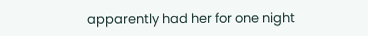apparently had her for one night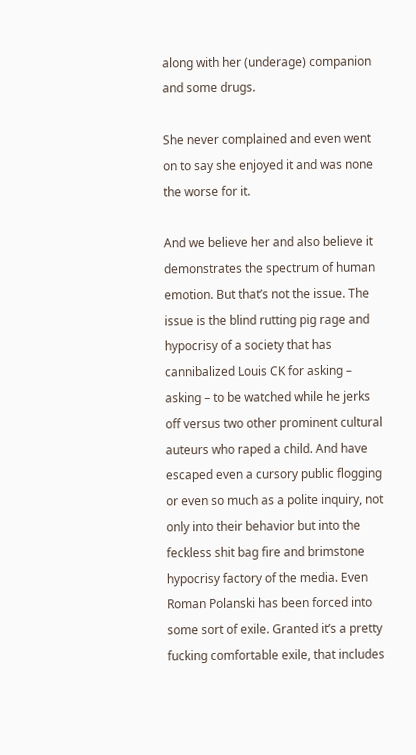along with her (underage) companion and some drugs.

She never complained and even went on to say she enjoyed it and was none the worse for it.

And we believe her and also believe it demonstrates the spectrum of human emotion. But that’s not the issue. The issue is the blind rutting pig rage and hypocrisy of a society that has cannibalized Louis CK for asking – asking – to be watched while he jerks off versus two other prominent cultural auteurs who raped a child. And have escaped even a cursory public flogging or even so much as a polite inquiry, not only into their behavior but into the feckless shit bag fire and brimstone hypocrisy factory of the media. Even Roman Polanski has been forced into some sort of exile. Granted it’s a pretty fucking comfortable exile, that includes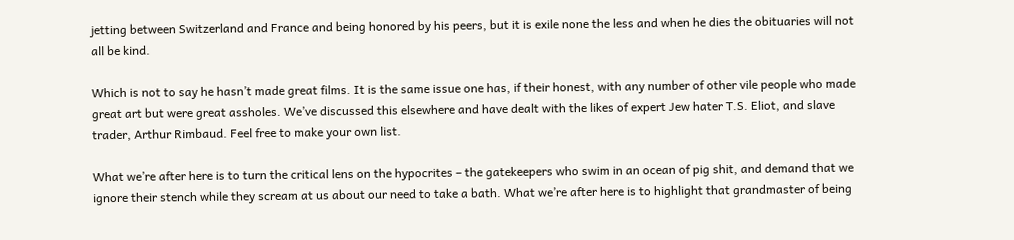jetting between Switzerland and France and being honored by his peers, but it is exile none the less and when he dies the obituaries will not all be kind.

Which is not to say he hasn’t made great films. It is the same issue one has, if their honest, with any number of other vile people who made great art but were great assholes. We’ve discussed this elsewhere and have dealt with the likes of expert Jew hater T.S. Eliot, and slave trader, Arthur Rimbaud. Feel free to make your own list.

What we’re after here is to turn the critical lens on the hypocrites – the gatekeepers who swim in an ocean of pig shit, and demand that we ignore their stench while they scream at us about our need to take a bath. What we’re after here is to highlight that grandmaster of being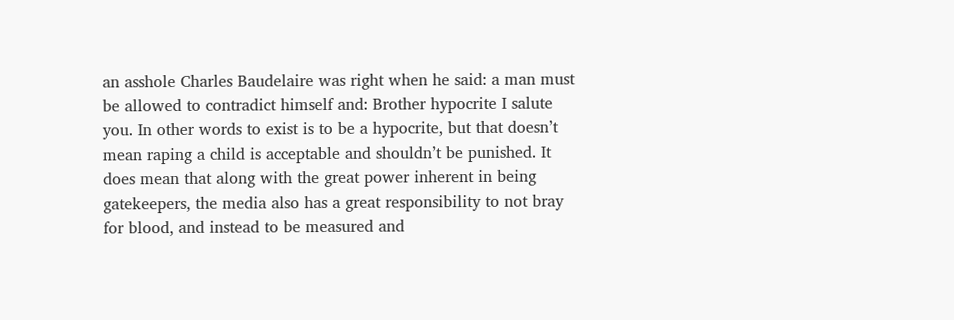an asshole Charles Baudelaire was right when he said: a man must be allowed to contradict himself and: Brother hypocrite I salute you. In other words to exist is to be a hypocrite, but that doesn’t mean raping a child is acceptable and shouldn’t be punished. It does mean that along with the great power inherent in being gatekeepers, the media also has a great responsibility to not bray for blood, and instead to be measured and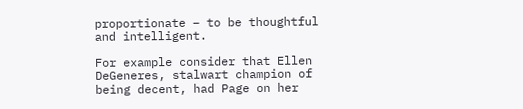proportionate – to be thoughtful and intelligent.

For example consider that Ellen DeGeneres, stalwart champion of being decent, had Page on her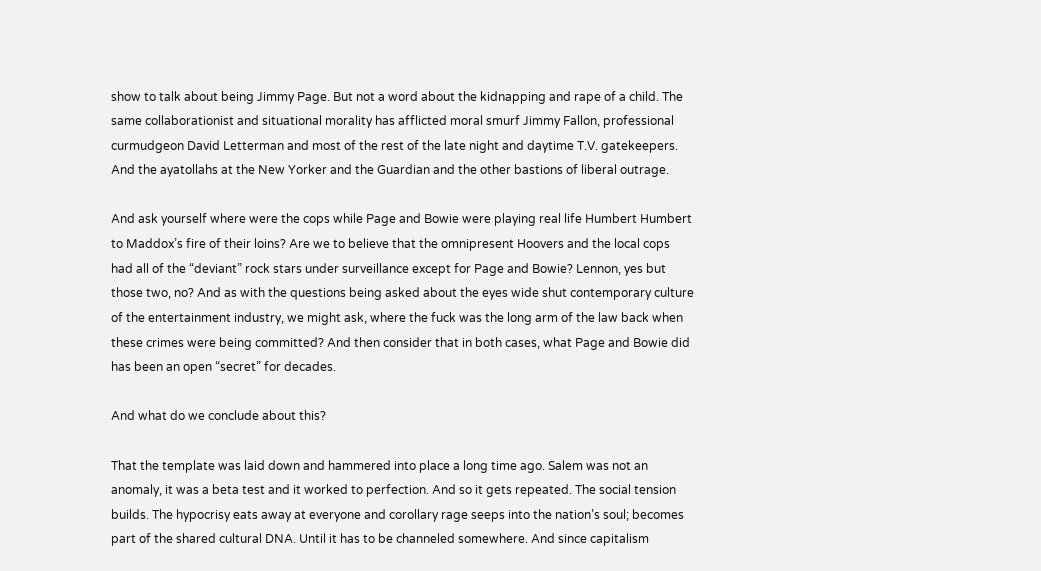show to talk about being Jimmy Page. But not a word about the kidnapping and rape of a child. The same collaborationist and situational morality has afflicted moral smurf Jimmy Fallon, professional curmudgeon David Letterman and most of the rest of the late night and daytime T.V. gatekeepers. And the ayatollahs at the New Yorker and the Guardian and the other bastions of liberal outrage.

And ask yourself where were the cops while Page and Bowie were playing real life Humbert Humbert to Maddox’s fire of their loins? Are we to believe that the omnipresent Hoovers and the local cops had all of the “deviant” rock stars under surveillance except for Page and Bowie? Lennon, yes but those two, no? And as with the questions being asked about the eyes wide shut contemporary culture of the entertainment industry, we might ask, where the fuck was the long arm of the law back when these crimes were being committed? And then consider that in both cases, what Page and Bowie did has been an open “secret” for decades.

And what do we conclude about this?

That the template was laid down and hammered into place a long time ago. Salem was not an anomaly, it was a beta test and it worked to perfection. And so it gets repeated. The social tension builds. The hypocrisy eats away at everyone and corollary rage seeps into the nation’s soul; becomes part of the shared cultural DNA. Until it has to be channeled somewhere. And since capitalism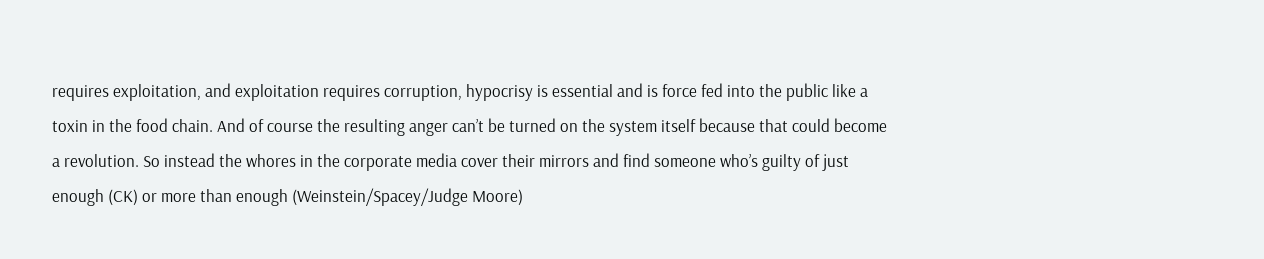requires exploitation, and exploitation requires corruption, hypocrisy is essential and is force fed into the public like a toxin in the food chain. And of course the resulting anger can’t be turned on the system itself because that could become a revolution. So instead the whores in the corporate media cover their mirrors and find someone who’s guilty of just enough (CK) or more than enough (Weinstein/Spacey/Judge Moore)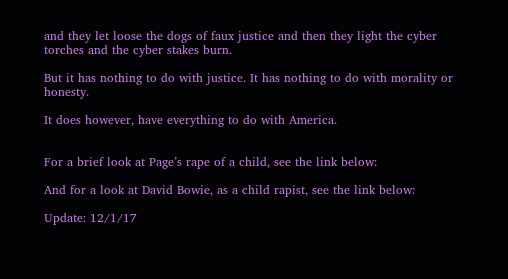and they let loose the dogs of faux justice and then they light the cyber torches and the cyber stakes burn.

But it has nothing to do with justice. It has nothing to do with morality or honesty.

It does however, have everything to do with America.


For a brief look at Page’s rape of a child, see the link below:

And for a look at David Bowie, as a child rapist, see the link below:

Update: 12/1/17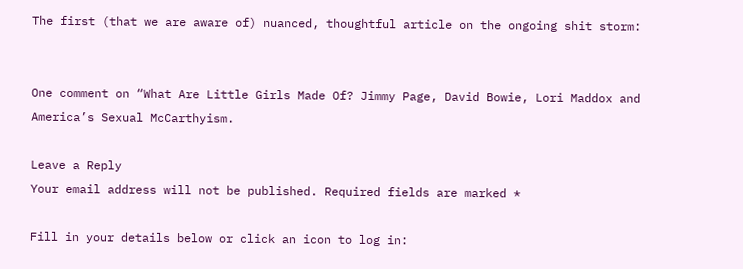The first (that we are aware of) nuanced, thoughtful article on the ongoing shit storm:


One comment on “What Are Little Girls Made Of? Jimmy Page, David Bowie, Lori Maddox and America’s Sexual McCarthyism.

Leave a Reply
Your email address will not be published. Required fields are marked *

Fill in your details below or click an icon to log in: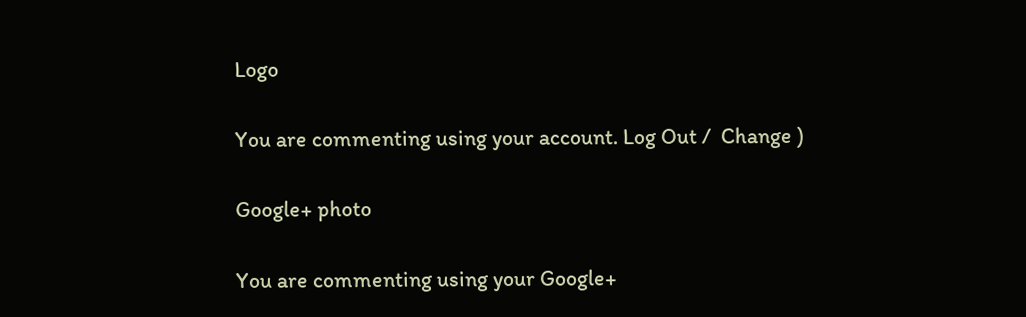Logo

You are commenting using your account. Log Out /  Change )

Google+ photo

You are commenting using your Google+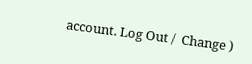account. Log Out /  Change )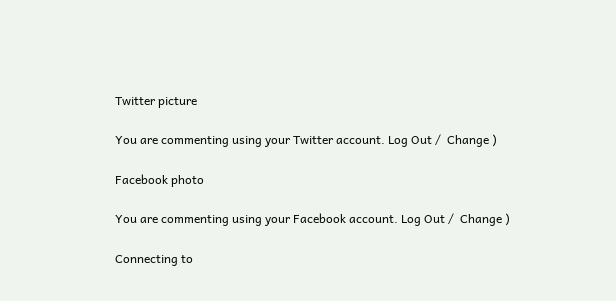Twitter picture

You are commenting using your Twitter account. Log Out /  Change )

Facebook photo

You are commenting using your Facebook account. Log Out /  Change )

Connecting to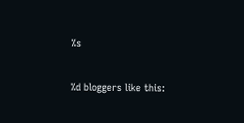%s

%d bloggers like this: